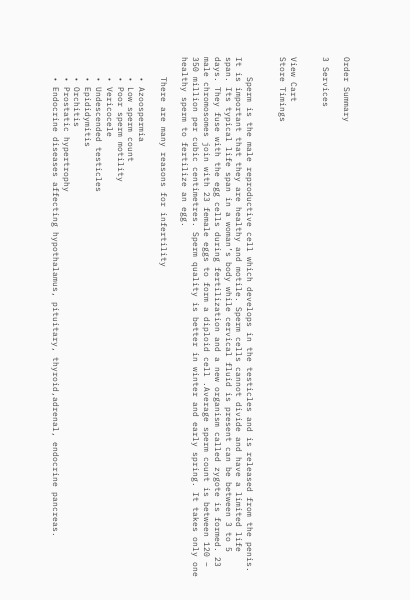Order Summary

3 Services


View Cart
Store Timings


    Sperm is the male reproductive cell which develops in the testicles and is released from the penis. It is important that they are healthy and motile. Sperm cells cannot divide and have a limited life span. Its typical life span in a woman’s body while cervical fluid is present can be between 3 to 5 days. They fuse with the egg cells during fertilization and a new organism called zygote is formed. 23 male chromosomes join with 23 female eggs to form a diploid cell .Average sperm count is between 120 – 350 million per cubic centimetres. Sperm quality is better in winter and early spring. It takes only one healthy sperm to fertilize an egg.

    There are many reasons for infertility

    • Azoospermia
    • Low sperm count
    • Poor sperm motility
    • Vericocele
    • Undescended testicles
    • Epididymitis
    • Orchitis
    • Prostatic hypertrophy
    • Endocrine diseases affecting hypothalamus, pituitary, thyroid,adrenal, endocrine pancreas.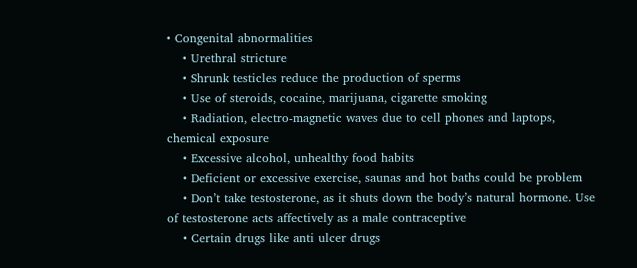• Congenital abnormalities
    • Urethral stricture
    • Shrunk testicles reduce the production of sperms
    • Use of steroids, cocaine, marijuana, cigarette smoking
    • Radiation, electro-magnetic waves due to cell phones and laptops, chemical exposure
    • Excessive alcohol, unhealthy food habits
    • Deficient or excessive exercise, saunas and hot baths could be problem
    • Don’t take testosterone, as it shuts down the body’s natural hormone. Use of testosterone acts affectively as a male contraceptive
    • Certain drugs like anti ulcer drugs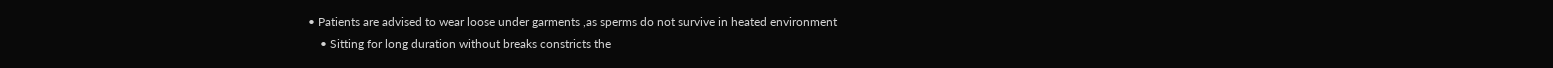• Patients are advised to wear loose under garments ,as sperms do not survive in heated environment
    • Sitting for long duration without breaks constricts the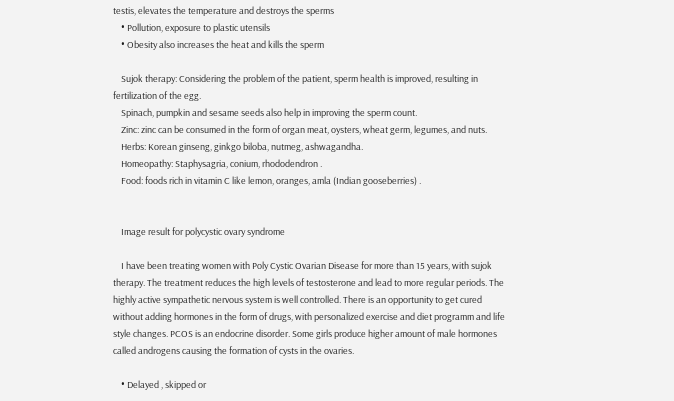testis, elevates the temperature and destroys the sperms
    • Pollution, exposure to plastic utensils
    • Obesity also increases the heat and kills the sperm

    Sujok therapy: Considering the problem of the patient, sperm health is improved, resulting in fertilization of the egg.
    Spinach, pumpkin and sesame seeds also help in improving the sperm count.
    Zinc: zinc can be consumed in the form of organ meat, oysters, wheat germ, legumes, and nuts.
    Herbs: Korean ginseng, ginkgo biloba, nutmeg, ashwagandha.
    Homeopathy: Staphysagria, conium, rhododendron .
    Food: foods rich in vitamin C like lemon, oranges, amla (Indian gooseberries) .


    Image result for polycystic ovary syndrome

    I have been treating women with Poly Cystic Ovarian Disease for more than 15 years, with sujok therapy. The treatment reduces the high levels of testosterone and lead to more regular periods. The highly active sympathetic nervous system is well controlled. There is an opportunity to get cured without adding hormones in the form of drugs, with personalized exercise and diet programm and life style changes. PCOS is an endocrine disorder. Some girls produce higher amount of male hormones called androgens causing the formation of cysts in the ovaries.

    • Delayed , skipped or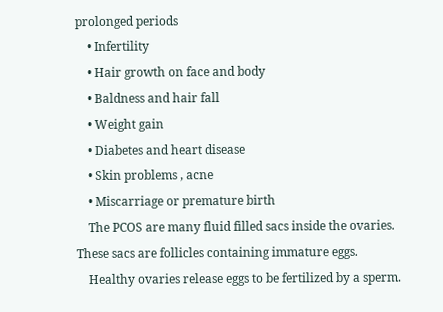prolonged periods
    • Infertility
    • Hair growth on face and body
    • Baldness and hair fall
    • Weight gain
    • Diabetes and heart disease
    • Skin problems , acne
    • Miscarriage or premature birth
    The PCOS are many fluid filled sacs inside the ovaries. These sacs are follicles containing immature eggs.
    Healthy ovaries release eggs to be fertilized by a sperm.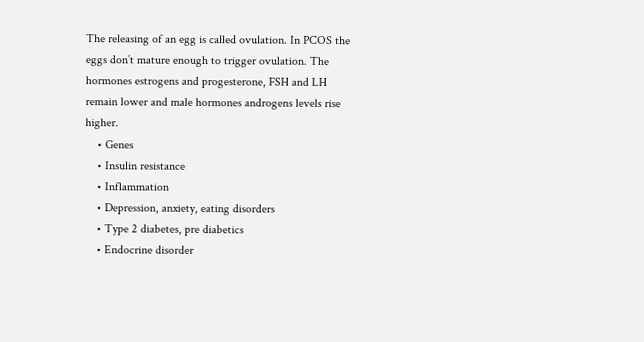The releasing of an egg is called ovulation. In PCOS the eggs don’t mature enough to trigger ovulation. The hormones estrogens and progesterone, FSH and LH remain lower and male hormones androgens levels rise higher.
    • Genes
    • Insulin resistance
    • Inflammation
    • Depression, anxiety, eating disorders
    • Type 2 diabetes, pre diabetics
    • Endocrine disorder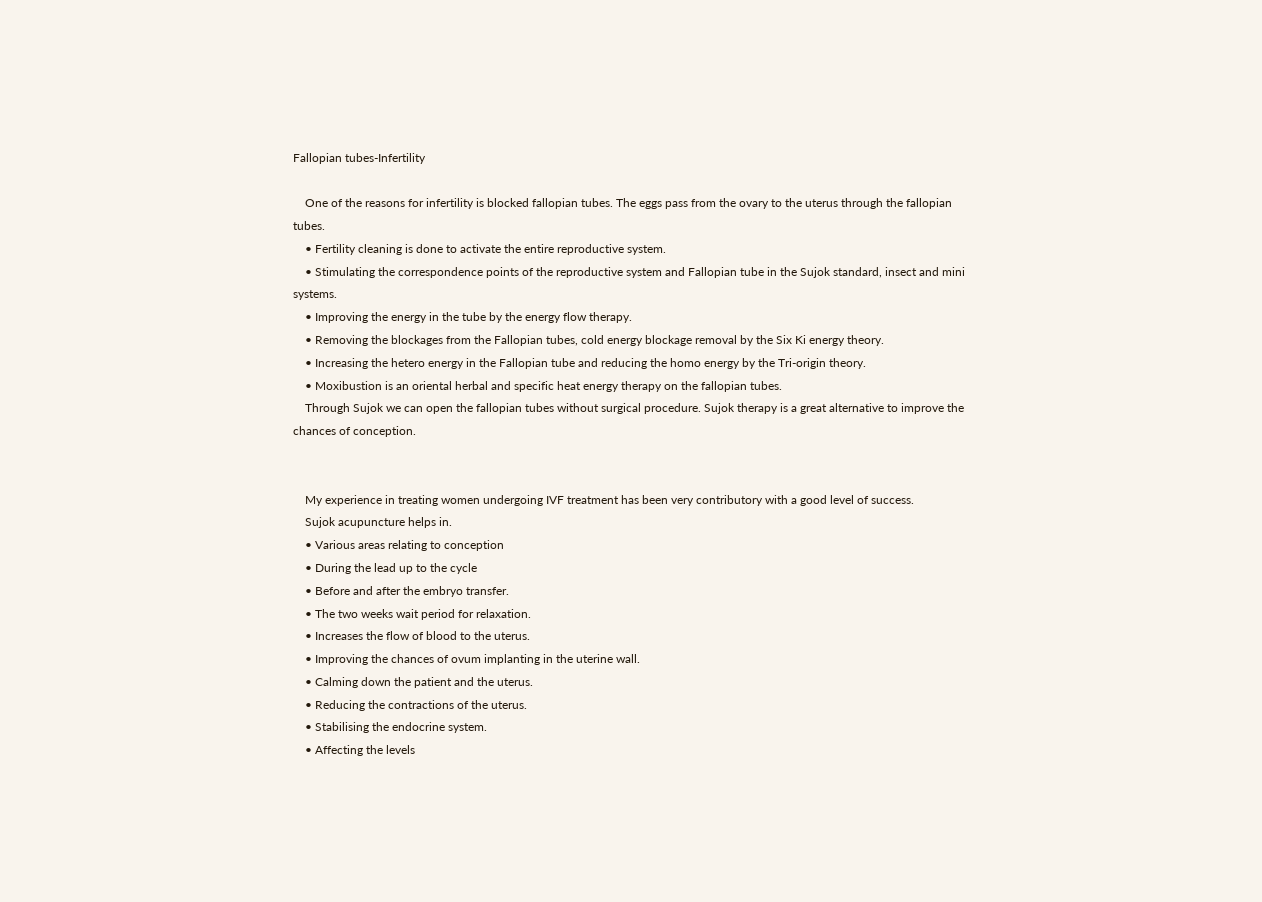Fallopian tubes-Infertility

    One of the reasons for infertility is blocked fallopian tubes. The eggs pass from the ovary to the uterus through the fallopian tubes.
    • Fertility cleaning is done to activate the entire reproductive system.
    • Stimulating the correspondence points of the reproductive system and Fallopian tube in the Sujok standard, insect and mini systems.
    • Improving the energy in the tube by the energy flow therapy.
    • Removing the blockages from the Fallopian tubes, cold energy blockage removal by the Six Ki energy theory.
    • Increasing the hetero energy in the Fallopian tube and reducing the homo energy by the Tri-origin theory.
    • Moxibustion is an oriental herbal and specific heat energy therapy on the fallopian tubes.
    Through Sujok we can open the fallopian tubes without surgical procedure. Sujok therapy is a great alternative to improve the chances of conception.


    My experience in treating women undergoing IVF treatment has been very contributory with a good level of success.
    Sujok acupuncture helps in.
    • Various areas relating to conception
    • During the lead up to the cycle
    • Before and after the embryo transfer.
    • The two weeks wait period for relaxation.
    • Increases the flow of blood to the uterus.
    • Improving the chances of ovum implanting in the uterine wall.
    • Calming down the patient and the uterus.
    • Reducing the contractions of the uterus.
    • Stabilising the endocrine system.
    • Affecting the levels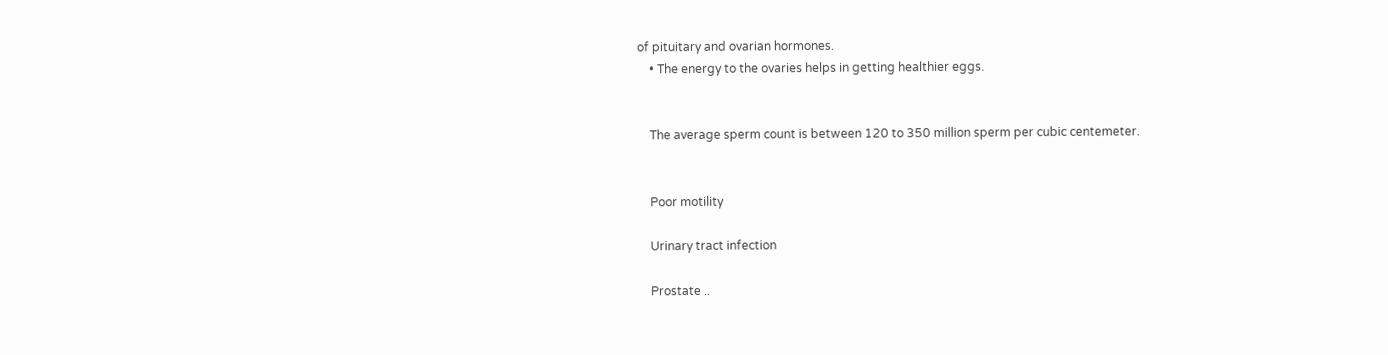of pituitary and ovarian hormones.
    • The energy to the ovaries helps in getting healthier eggs.


    The average sperm count is between 120 to 350 million sperm per cubic centemeter.


    Poor motility

    Urinary tract infection

    Prostate ..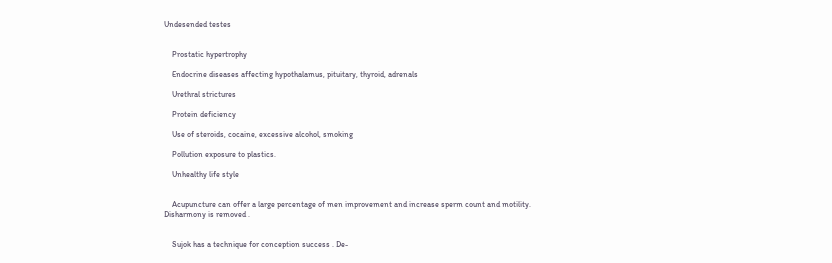Undesended testes


    Prostatic hypertrophy

    Endocrine diseases affecting hypothalamus, pituitary, thyroid, adrenals

    Urethral strictures

    Protein deficiency

    Use of steroids, cocaine, excessive alcohol, smoking

    Pollution exposure to plastics.

    Unhealthy life style


    Acupuncture can offer a large percentage of men improvement and increase sperm count and motility. Disharmony is removed .


    Sujok has a technique for conception success . De-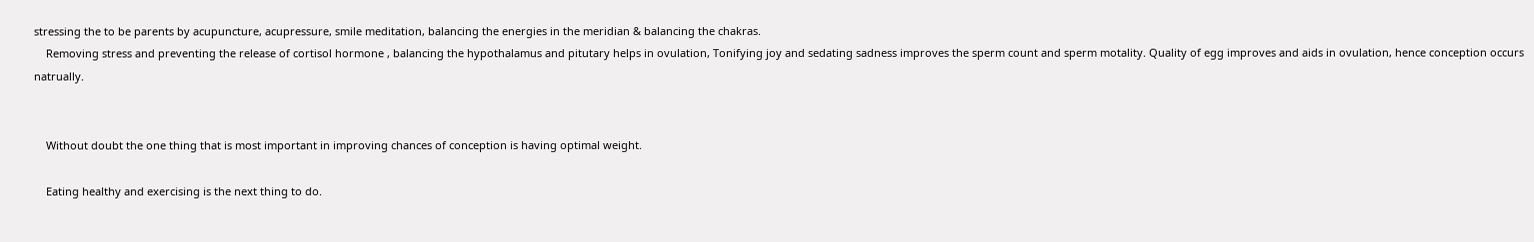stressing the to be parents by acupuncture, acupressure, smile meditation, balancing the energies in the meridian & balancing the chakras.
    Removing stress and preventing the release of cortisol hormone , balancing the hypothalamus and pitutary helps in ovulation, Tonifying joy and sedating sadness improves the sperm count and sperm motality. Quality of egg improves and aids in ovulation, hence conception occurs natrually.


    Without doubt the one thing that is most important in improving chances of conception is having optimal weight.

    Eating healthy and exercising is the next thing to do.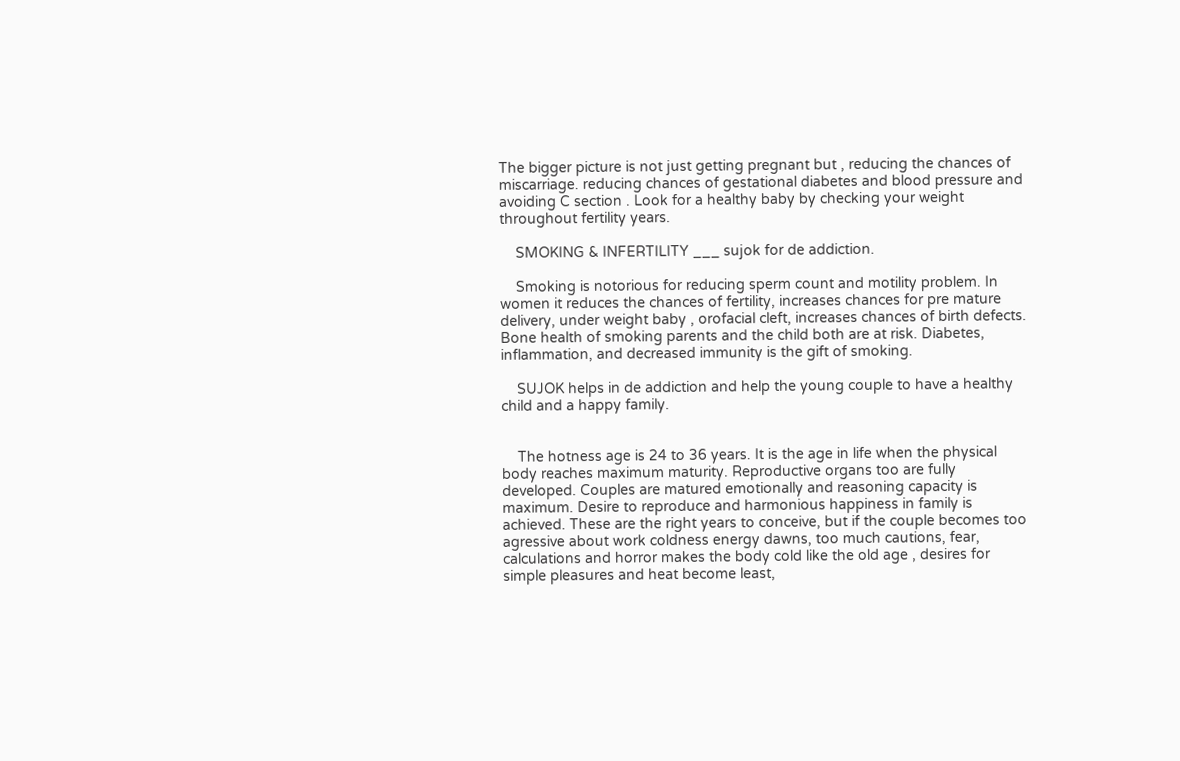The bigger picture is not just getting pregnant but , reducing the chances of miscarriage. reducing chances of gestational diabetes and blood pressure and avoiding C section . Look for a healthy baby by checking your weight throughout fertility years.

    SMOKING & INFERTILITY ___ sujok for de addiction.

    Smoking is notorious for reducing sperm count and motility problem. In women it reduces the chances of fertility, increases chances for pre mature delivery, under weight baby , orofacial cleft, increases chances of birth defects. Bone health of smoking parents and the child both are at risk. Diabetes, inflammation, and decreased immunity is the gift of smoking.

    SUJOK helps in de addiction and help the young couple to have a healthy child and a happy family.


    The hotness age is 24 to 36 years. It is the age in life when the physical body reaches maximum maturity. Reproductive organs too are fully developed. Couples are matured emotionally and reasoning capacity is maximum. Desire to reproduce and harmonious happiness in family is achieved. These are the right years to conceive, but if the couple becomes too agressive about work coldness energy dawns, too much cautions, fear, calculations and horror makes the body cold like the old age , desires for simple pleasures and heat become least,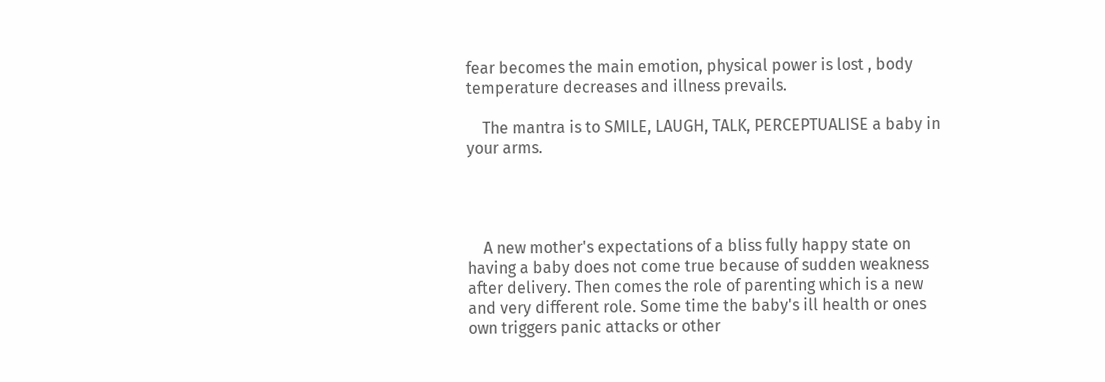fear becomes the main emotion, physical power is lost , body temperature decreases and illness prevails.

    The mantra is to SMILE, LAUGH, TALK, PERCEPTUALISE a baby in your arms.




    A new mother's expectations of a bliss fully happy state on having a baby does not come true because of sudden weakness after delivery. Then comes the role of parenting which is a new and very different role. Some time the baby's ill health or ones own triggers panic attacks or other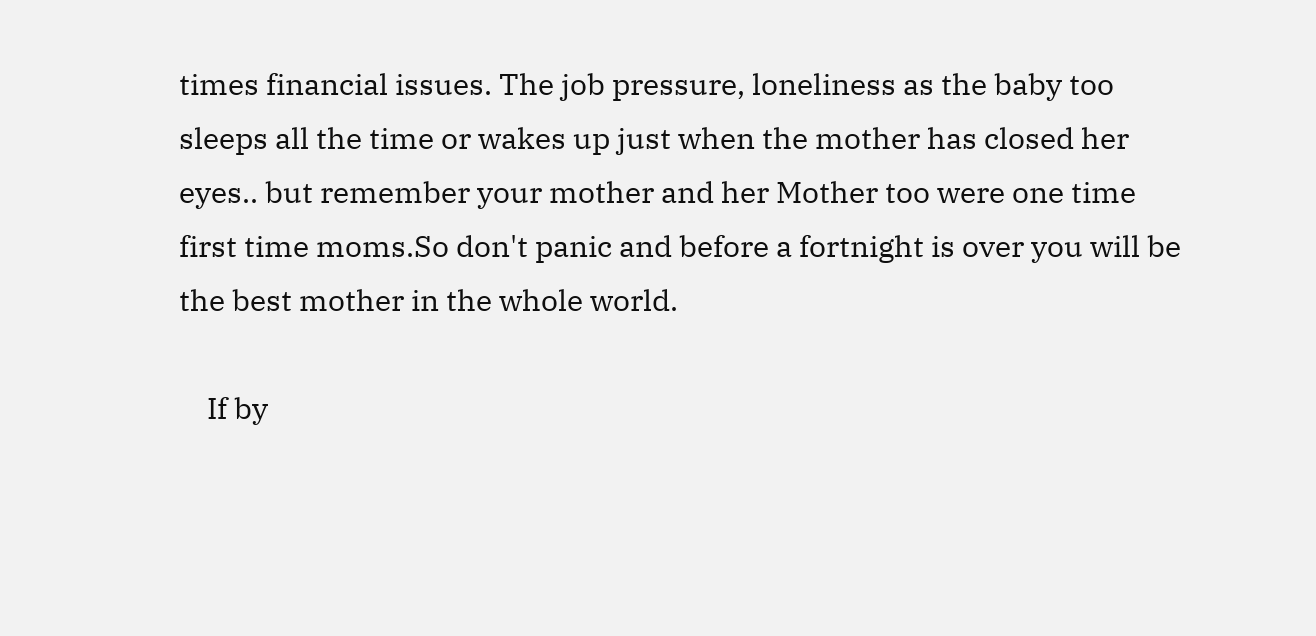times financial issues. The job pressure, loneliness as the baby too sleeps all the time or wakes up just when the mother has closed her eyes.. but remember your mother and her Mother too were one time first time moms.So don't panic and before a fortnight is over you will be the best mother in the whole world.

    If by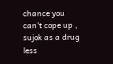chance you can't cope up , sujok as a drug less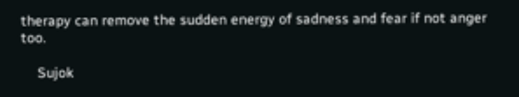therapy can remove the sudden energy of sadness and fear if not anger too.

    Sujok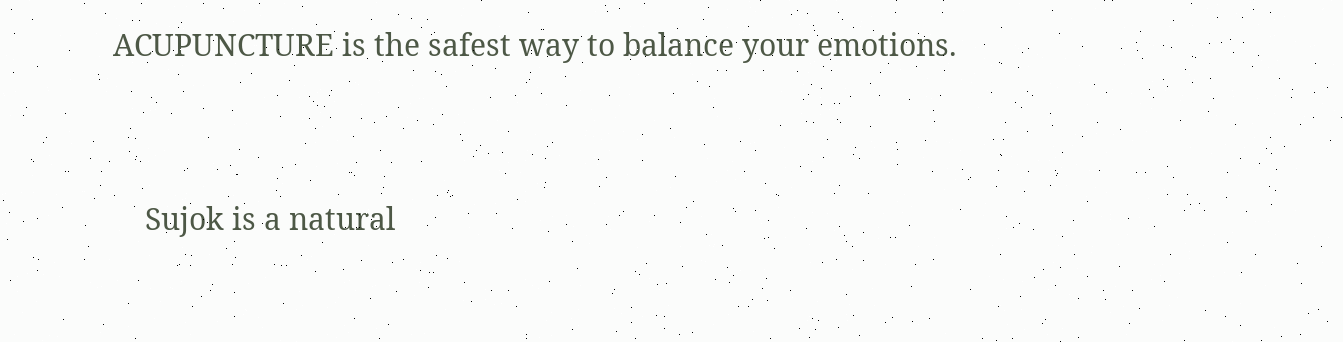ACUPUNCTURE is the safest way to balance your emotions.


    Sujok is a natural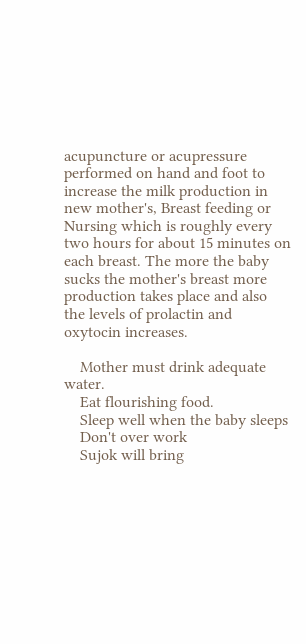acupuncture or acupressure performed on hand and foot to increase the milk production in new mother's, Breast feeding or Nursing which is roughly every two hours for about 15 minutes on each breast. The more the baby sucks the mother's breast more production takes place and also the levels of prolactin and oxytocin increases.

    Mother must drink adequate water.
    Eat flourishing food.
    Sleep well when the baby sleeps
    Don't over work
    Sujok will bring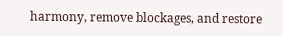harmony, remove blockages, and restore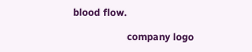blood flow.

                  company logo